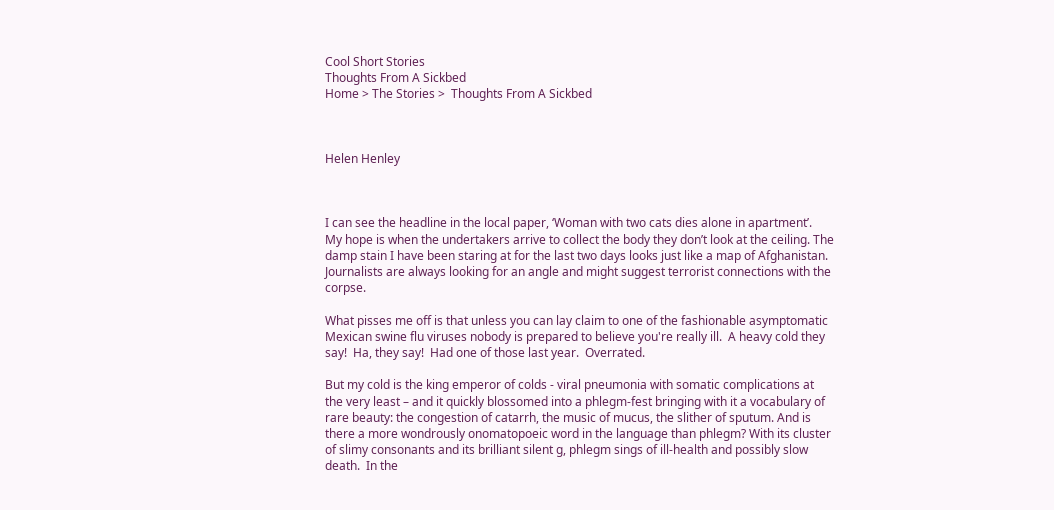Cool Short Stories
Thoughts From A Sickbed
Home > The Stories >  Thoughts From A Sickbed



Helen Henley



I can see the headline in the local paper, ‘Woman with two cats dies alone in apartment’.  My hope is when the undertakers arrive to collect the body they don’t look at the ceiling. The damp stain I have been staring at for the last two days looks just like a map of Afghanistan.  Journalists are always looking for an angle and might suggest terrorist connections with the corpse.

What pisses me off is that unless you can lay claim to one of the fashionable asymptomatic Mexican swine flu viruses nobody is prepared to believe you're really ill.  A heavy cold they say!  Ha, they say!  Had one of those last year.  Overrated.

But my cold is the king emperor of colds - viral pneumonia with somatic complications at the very least – and it quickly blossomed into a phlegm-fest bringing with it a vocabulary of rare beauty: the congestion of catarrh, the music of mucus, the slither of sputum. And is there a more wondrously onomatopoeic word in the language than phlegm? With its cluster of slimy consonants and its brilliant silent g, phlegm sings of ill-health and possibly slow death.  In the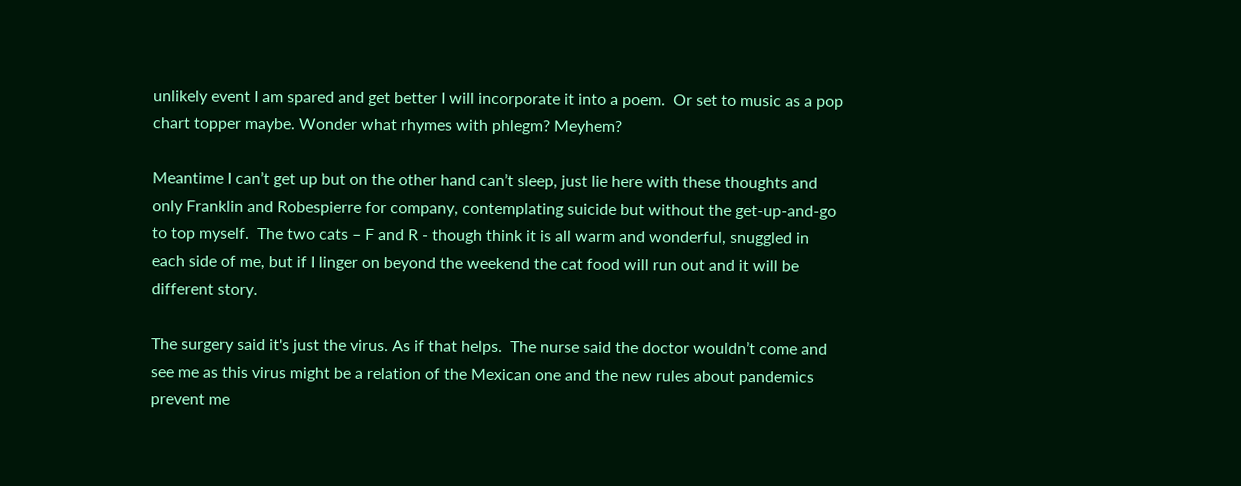unlikely event I am spared and get better I will incorporate it into a poem.  Or set to music as a pop chart topper maybe. Wonder what rhymes with phlegm? Meyhem?

Meantime I can’t get up but on the other hand can’t sleep, just lie here with these thoughts and only Franklin and Robespierre for company, contemplating suicide but without the get-up-and-go to top myself.  The two cats – F and R - though think it is all warm and wonderful, snuggled in each side of me, but if I linger on beyond the weekend the cat food will run out and it will be different story.

The surgery said it's just the virus. As if that helps.  The nurse said the doctor wouldn’t come and see me as this virus might be a relation of the Mexican one and the new rules about pandemics prevent me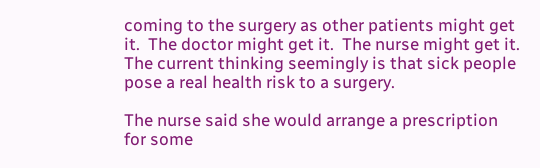coming to the surgery as other patients might get it.  The doctor might get it.  The nurse might get it. The current thinking seemingly is that sick people pose a real health risk to a surgery.

The nurse said she would arrange a prescription for some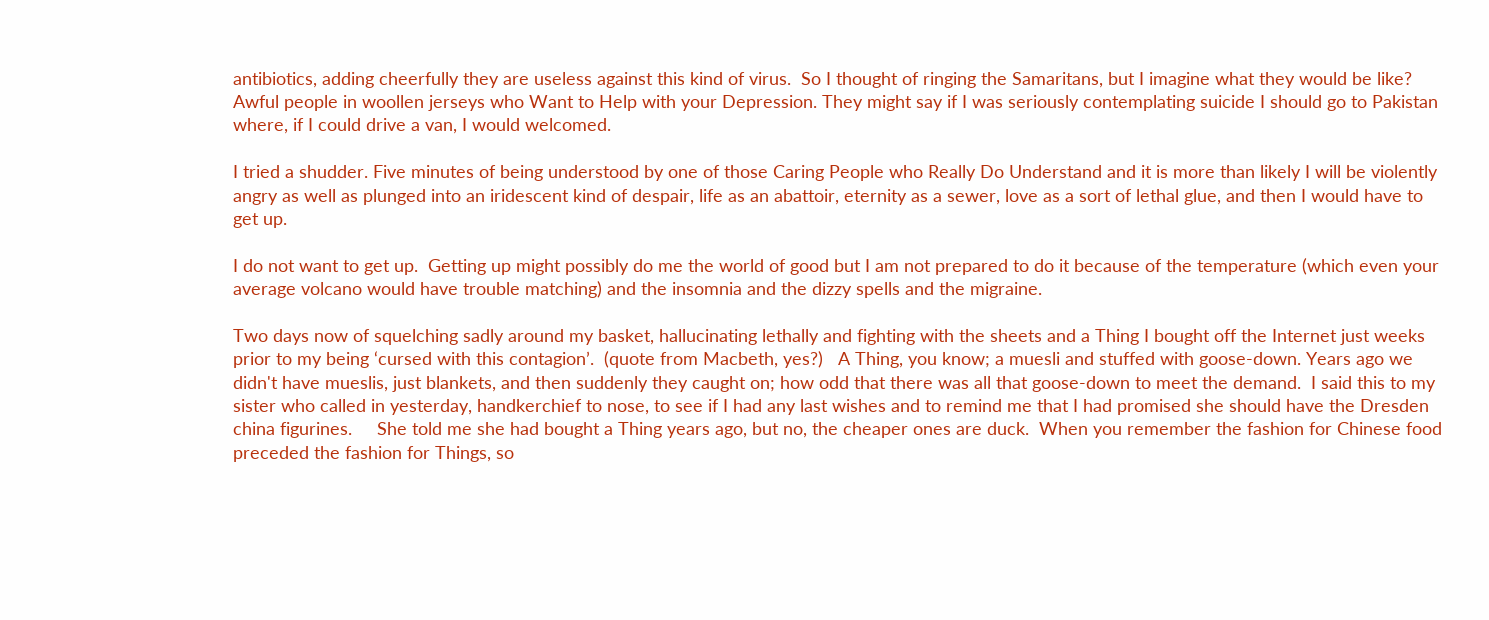antibiotics, adding cheerfully they are useless against this kind of virus.  So I thought of ringing the Samaritans, but I imagine what they would be like? Awful people in woollen jerseys who Want to Help with your Depression. They might say if I was seriously contemplating suicide I should go to Pakistan where, if I could drive a van, I would welcomed.

I tried a shudder. Five minutes of being understood by one of those Caring People who Really Do Understand and it is more than likely I will be violently angry as well as plunged into an iridescent kind of despair, life as an abattoir, eternity as a sewer, love as a sort of lethal glue, and then I would have to get up.

I do not want to get up.  Getting up might possibly do me the world of good but I am not prepared to do it because of the temperature (which even your average volcano would have trouble matching) and the insomnia and the dizzy spells and the migraine.

Two days now of squelching sadly around my basket, hallucinating lethally and fighting with the sheets and a Thing I bought off the Internet just weeks prior to my being ‘cursed with this contagion’.  (quote from Macbeth, yes?)   A Thing, you know; a muesli and stuffed with goose-down. Years ago we didn't have mueslis, just blankets, and then suddenly they caught on; how odd that there was all that goose-down to meet the demand.  I said this to my sister who called in yesterday, handkerchief to nose, to see if I had any last wishes and to remind me that I had promised she should have the Dresden china figurines.     She told me she had bought a Thing years ago, but no, the cheaper ones are duck.  When you remember the fashion for Chinese food preceded the fashion for Things, so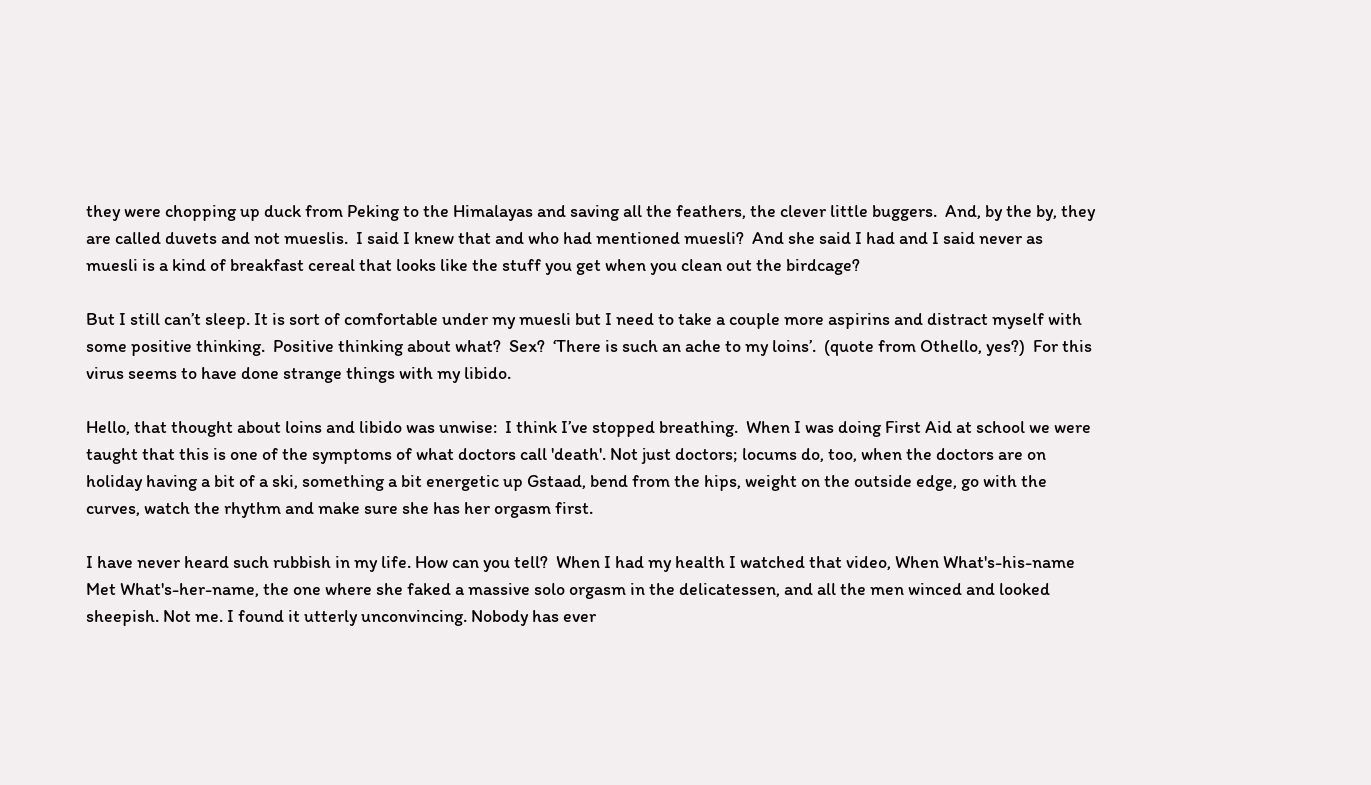they were chopping up duck from Peking to the Himalayas and saving all the feathers, the clever little buggers.  And, by the by, they are called duvets and not mueslis.  I said I knew that and who had mentioned muesli?  And she said I had and I said never as muesli is a kind of breakfast cereal that looks like the stuff you get when you clean out the birdcage?

But I still can’t sleep. It is sort of comfortable under my muesli but I need to take a couple more aspirins and distract myself with some positive thinking.  Positive thinking about what?  Sex?  ‘There is such an ache to my loins’.  (quote from Othello, yes?)  For this virus seems to have done strange things with my libido.

Hello, that thought about loins and libido was unwise:  I think I’ve stopped breathing.  When I was doing First Aid at school we were taught that this is one of the symptoms of what doctors call 'death'. Not just doctors; locums do, too, when the doctors are on holiday having a bit of a ski, something a bit energetic up Gstaad, bend from the hips, weight on the outside edge, go with the curves, watch the rhythm and make sure she has her orgasm first.

I have never heard such rubbish in my life. How can you tell?  When I had my health I watched that video, When What's-his-name Met What's-her-name, the one where she faked a massive solo orgasm in the delicatessen, and all the men winced and looked sheepish. Not me. I found it utterly unconvincing. Nobody has ever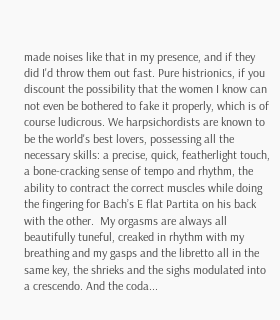made noises like that in my presence, and if they did I'd throw them out fast. Pure histrionics, if you discount the possibility that the women I know can not even be bothered to fake it properly, which is of course ludicrous. We harpsichordists are known to be the world's best lovers, possessing all the necessary skills: a precise, quick, featherlight touch, a bone-cracking sense of tempo and rhythm, the ability to contract the correct muscles while doing the fingering for Bach’s E flat Partita on his back with the other.  My orgasms are always all beautifully tuneful, creaked in rhythm with my breathing and my gasps and the libretto all in the same key, the shrieks and the sighs modulated into a crescendo. And the coda...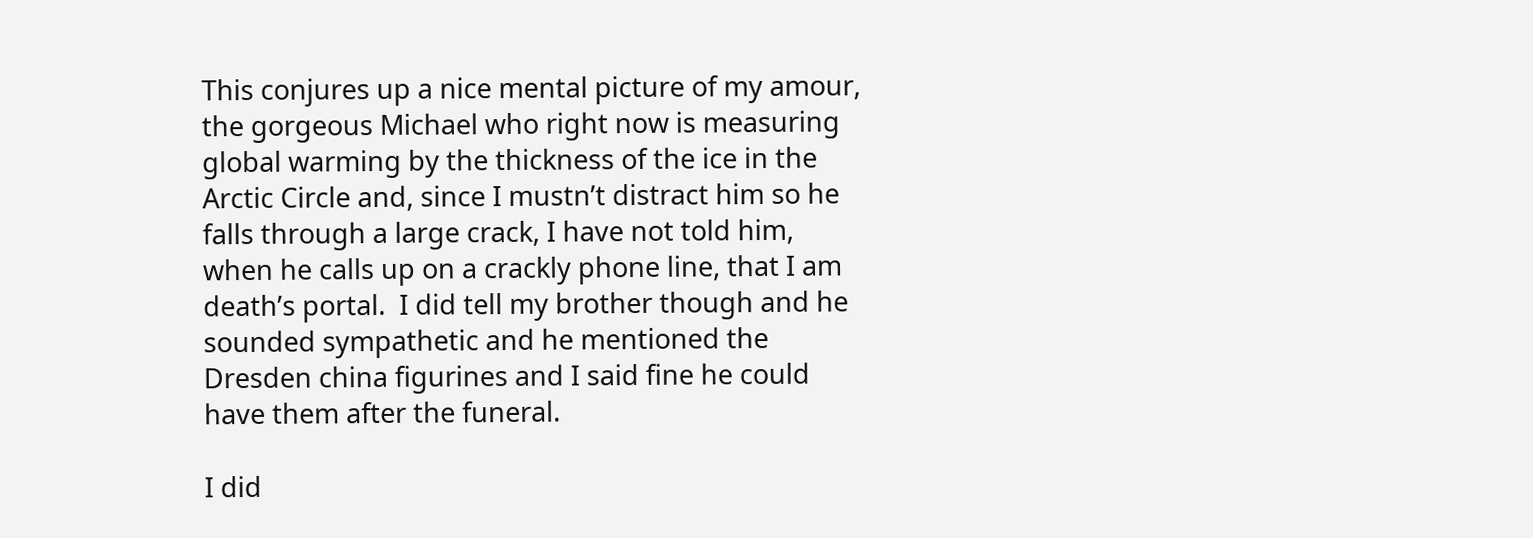This conjures up a nice mental picture of my amour, the gorgeous Michael who right now is measuring global warming by the thickness of the ice in the Arctic Circle and, since I mustn’t distract him so he falls through a large crack, I have not told him, when he calls up on a crackly phone line, that I am death’s portal.  I did tell my brother though and he sounded sympathetic and he mentioned the Dresden china figurines and I said fine he could have them after the funeral.

I did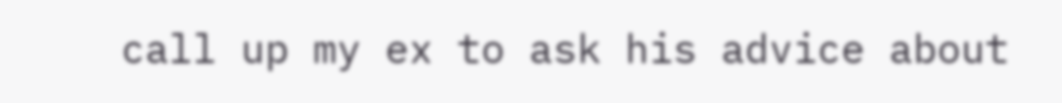call up my ex to ask his advice about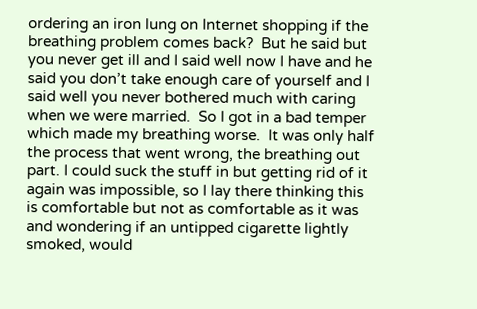ordering an iron lung on Internet shopping if the breathing problem comes back?  But he said but you never get ill and I said well now I have and he said you don’t take enough care of yourself and I said well you never bothered much with caring when we were married.  So I got in a bad temper which made my breathing worse.  It was only half the process that went wrong, the breathing out part. I could suck the stuff in but getting rid of it again was impossible, so I lay there thinking this is comfortable but not as comfortable as it was and wondering if an untipped cigarette lightly smoked, would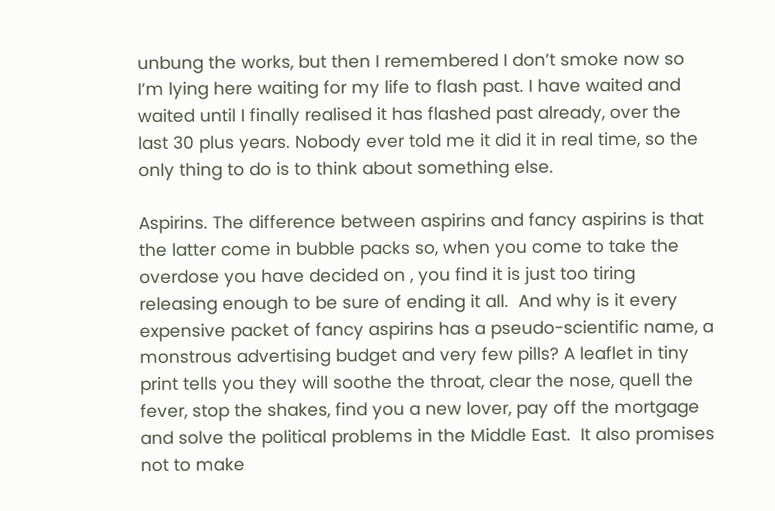unbung the works, but then I remembered I don’t smoke now so I’m lying here waiting for my life to flash past. I have waited and waited until I finally realised it has flashed past already, over the last 30 plus years. Nobody ever told me it did it in real time, so the only thing to do is to think about something else.

Aspirins. The difference between aspirins and fancy aspirins is that the latter come in bubble packs so, when you come to take the overdose you have decided on , you find it is just too tiring releasing enough to be sure of ending it all.  And why is it every expensive packet of fancy aspirins has a pseudo-scientific name, a monstrous advertising budget and very few pills? A leaflet in tiny print tells you they will soothe the throat, clear the nose, quell the fever, stop the shakes, find you a new lover, pay off the mortgage and solve the political problems in the Middle East.  It also promises not to make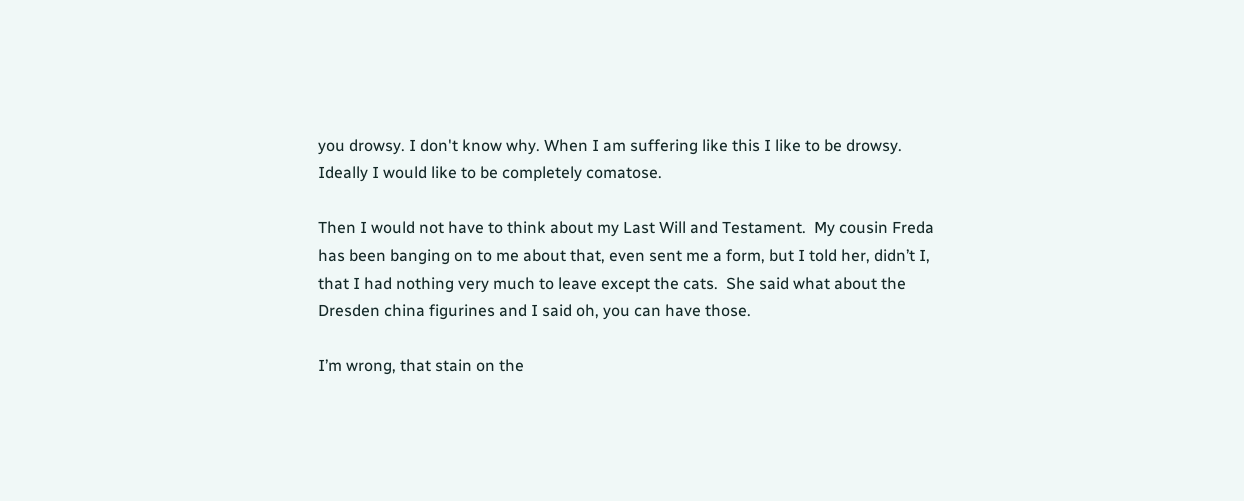you drowsy. I don't know why. When I am suffering like this I like to be drowsy. Ideally I would like to be completely comatose.

Then I would not have to think about my Last Will and Testament.  My cousin Freda has been banging on to me about that, even sent me a form, but I told her, didn’t I, that I had nothing very much to leave except the cats.  She said what about the Dresden china figurines and I said oh, you can have those.

I’m wrong, that stain on the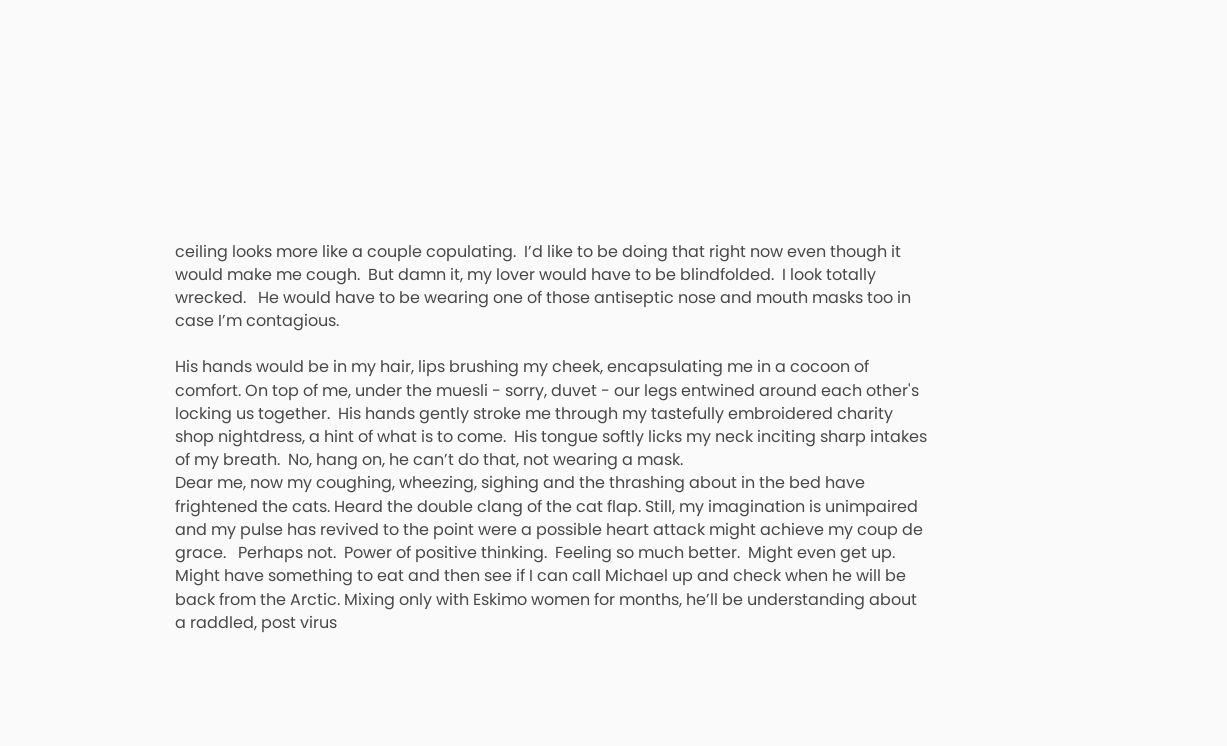ceiling looks more like a couple copulating.  I’d like to be doing that right now even though it would make me cough.  But damn it, my lover would have to be blindfolded.  I look totally wrecked.   He would have to be wearing one of those antiseptic nose and mouth masks too in case I’m contagious.

His hands would be in my hair, lips brushing my cheek, encapsulating me in a cocoon of comfort. On top of me, under the muesli - sorry, duvet - our legs entwined around each other's locking us together.  His hands gently stroke me through my tastefully embroidered charity shop nightdress, a hint of what is to come.  His tongue softly licks my neck inciting sharp intakes of my breath.  No, hang on, he can’t do that, not wearing a mask.
Dear me, now my coughing, wheezing, sighing and the thrashing about in the bed have frightened the cats. Heard the double clang of the cat flap. Still, my imagination is unimpaired and my pulse has revived to the point were a possible heart attack might achieve my coup de grace.   Perhaps not.  Power of positive thinking.  Feeling so much better.  Might even get up.  Might have something to eat and then see if I can call Michael up and check when he will be back from the Arctic. Mixing only with Eskimo women for months, he’ll be understanding about a raddled, post virus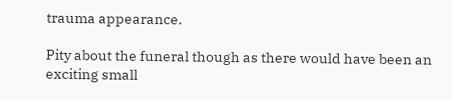trauma appearance.

Pity about the funeral though as there would have been an exciting small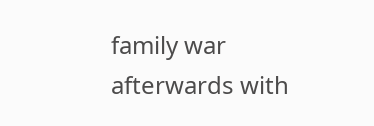family war afterwards with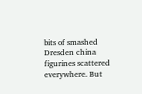bits of smashed Dresden china figurines scattered everywhere. But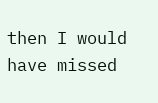then I would have missed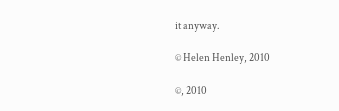it anyway.

© Helen Henley, 2010

©, 2010